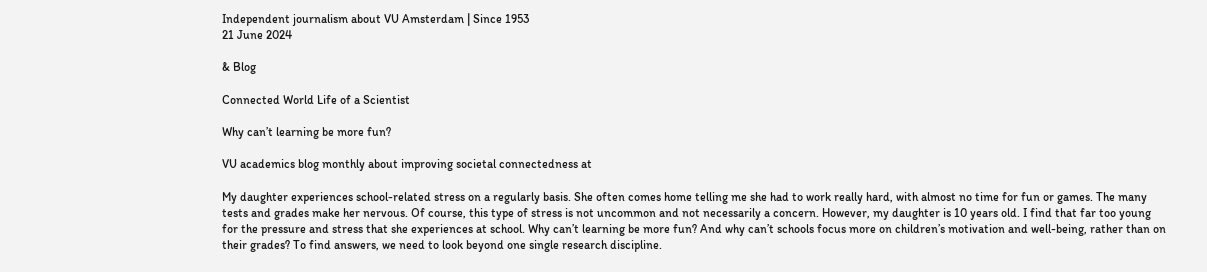Independent journalism about VU Amsterdam | Since 1953
21 June 2024

& Blog

Connected World Life of a Scientist

Why can’t learning be more fun?

VU academics blog monthly about improving societal connectedness at

My daughter experiences school-related stress on a regularly basis. She often comes home telling me she had to work really hard, with almost no time for fun or games. The many tests and grades make her nervous. Of course, this type of stress is not uncommon and not necessarily a concern. However, my daughter is 10 years old. I find that far too young for the pressure and stress that she experiences at school. Why can’t learning be more fun? And why can’t schools focus more on children’s motivation and well-being, rather than on their grades? To find answers, we need to look beyond one single research discipline.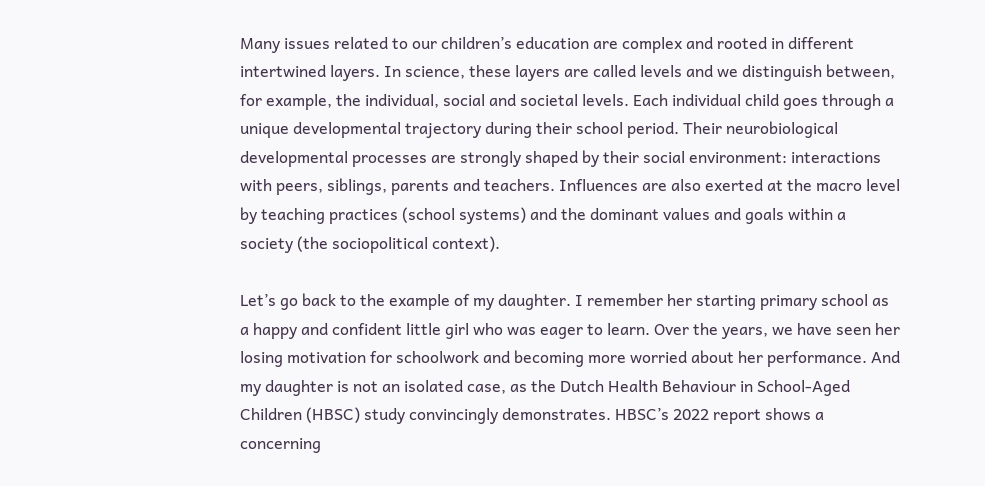Many issues related to our children’s education are complex and rooted in different intertwined layers. In science, these layers are called levels and we distinguish between, for example, the individual, social and societal levels. Each individual child goes through a unique developmental trajectory during their school period. Their neurobiological developmental processes are strongly shaped by their social environment: interactions with peers, siblings, parents and teachers. Influences are also exerted at the macro level by teaching practices (school systems) and the dominant values and goals within a society (the sociopolitical context).

Let’s go back to the example of my daughter. I remember her starting primary school as a happy and confident little girl who was eager to learn. Over the years, we have seen her losing motivation for schoolwork and becoming more worried about her performance. And my daughter is not an isolated case, as the Dutch Health Behaviour in School-Aged Children (HBSC) study convincingly demonstrates. HBSC’s 2022 report shows a concerning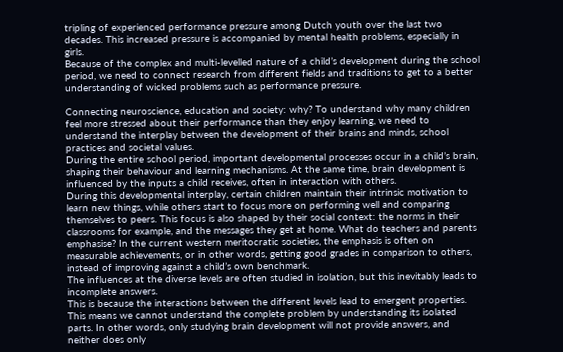tripling of experienced performance pressure among Dutch youth over the last two decades. This increased pressure is accompanied by mental health problems, especially in girls.
Because of the complex and multi-levelled nature of a child’s development during the school period, we need to connect research from different fields and traditions to get to a better understanding of wicked problems such as performance pressure.

Connecting neuroscience, education and society: why? To understand why many children feel more stressed about their performance than they enjoy learning, we need to understand the interplay between the development of their brains and minds, school practices and societal values.
During the entire school period, important developmental processes occur in a child’s brain, shaping their behaviour and learning mechanisms. At the same time, brain development is influenced by the inputs a child receives, often in interaction with others.
During this developmental interplay, certain children maintain their intrinsic motivation to learn new things, while others start to focus more on performing well and comparing themselves to peers. This focus is also shaped by their social context: the norms in their classrooms for example, and the messages they get at home. What do teachers and parents emphasise? In the current western meritocratic societies, the emphasis is often on measurable achievements, or in other words, getting good grades in comparison to others, instead of improving against a child’s own benchmark.
The influences at the diverse levels are often studied in isolation, but this inevitably leads to incomplete answers.
This is because the interactions between the different levels lead to emergent properties. This means we cannot understand the complete problem by understanding its isolated parts. In other words, only studying brain development will not provide answers, and neither does only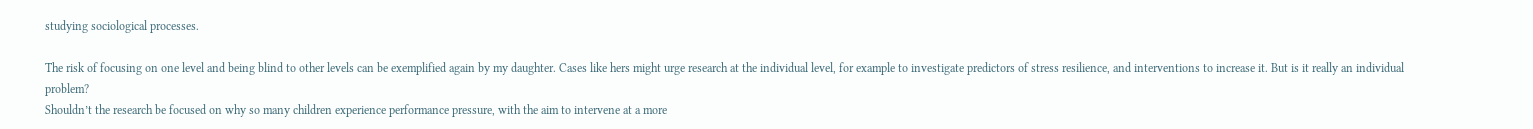studying sociological processes.

The risk of focusing on one level and being blind to other levels can be exemplified again by my daughter. Cases like hers might urge research at the individual level, for example to investigate predictors of stress resilience, and interventions to increase it. But is it really an individual problem?
Shouldn’t the research be focused on why so many children experience performance pressure, with the aim to intervene at a more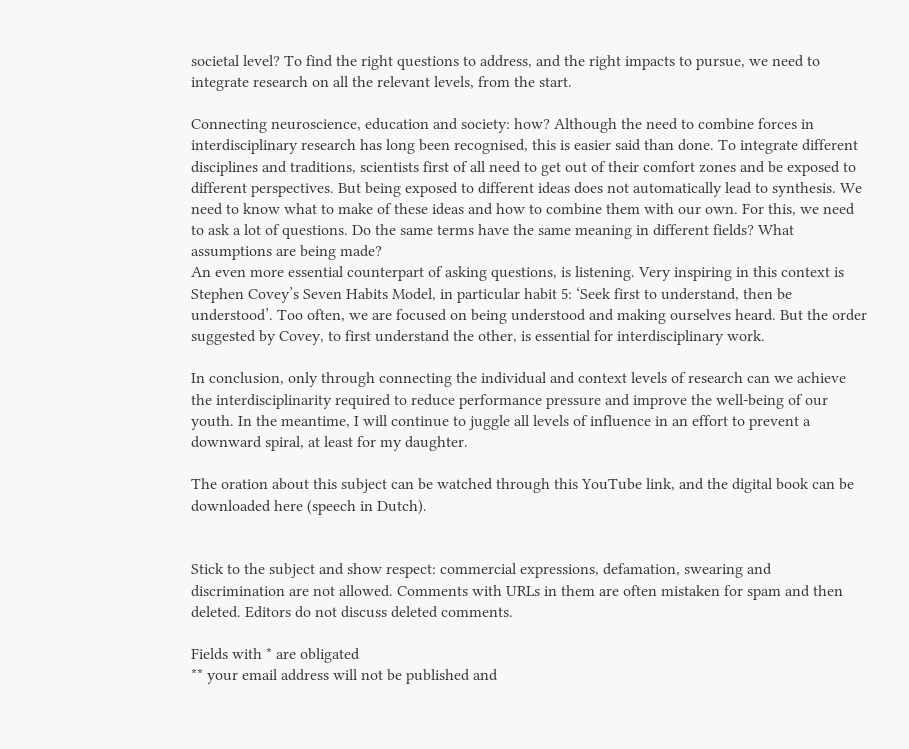societal level? To find the right questions to address, and the right impacts to pursue, we need to integrate research on all the relevant levels, from the start.

Connecting neuroscience, education and society: how? Although the need to combine forces in interdisciplinary research has long been recognised, this is easier said than done. To integrate different disciplines and traditions, scientists first of all need to get out of their comfort zones and be exposed to different perspectives. But being exposed to different ideas does not automatically lead to synthesis. We need to know what to make of these ideas and how to combine them with our own. For this, we need to ask a lot of questions. Do the same terms have the same meaning in different fields? What assumptions are being made?
An even more essential counterpart of asking questions, is listening. Very inspiring in this context is Stephen Covey’s Seven Habits Model, in particular habit 5: ‘Seek first to understand, then be understood’. Too often, we are focused on being understood and making ourselves heard. But the order suggested by Covey, to first understand the other, is essential for interdisciplinary work.

In conclusion, only through connecting the individual and context levels of research can we achieve the interdisciplinarity required to reduce performance pressure and improve the well-being of our youth. In the meantime, I will continue to juggle all levels of influence in an effort to prevent a downward spiral, at least for my daughter.

The oration about this subject can be watched through this YouTube link, and the digital book can be downloaded here (speech in Dutch).


Stick to the subject and show respect: commercial expressions, defamation, swearing and discrimination are not allowed. Comments with URLs in them are often mistaken for spam and then deleted. Editors do not discuss deleted comments.

Fields with * are obligated
** your email address will not be published and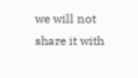we will not share it with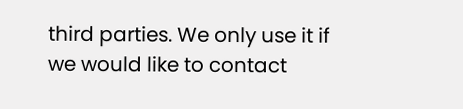third parties. We only use it if we would like to contact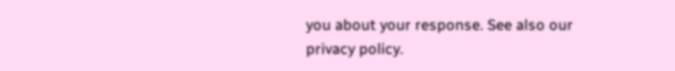you about your response. See also our privacy policy.